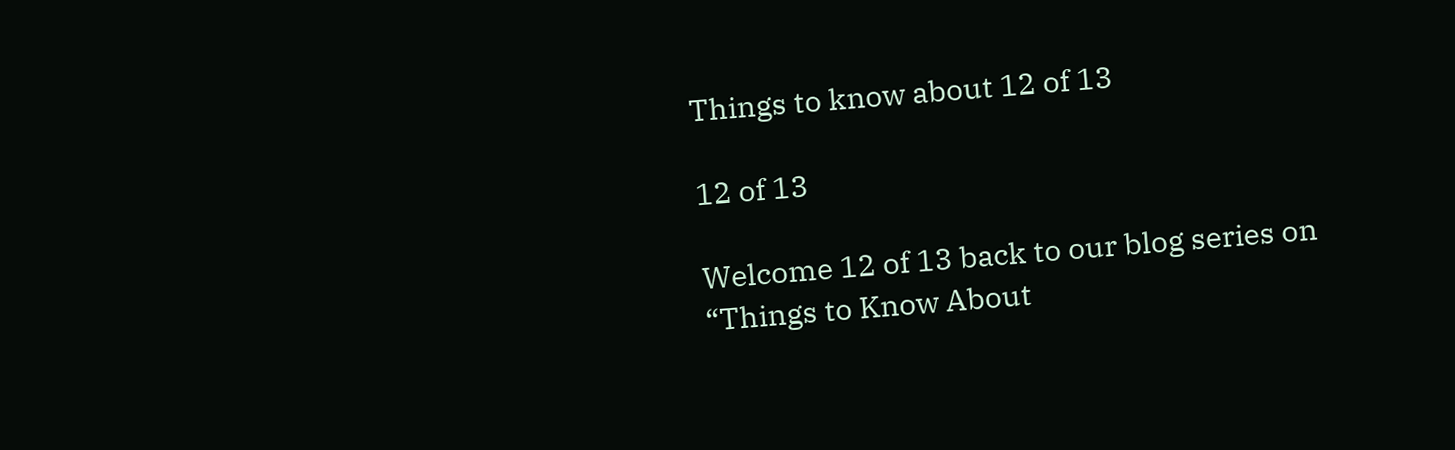Things to know about 12 of 13

12 of 13

Welcome 12 of 13 back to our blog series on “Things to Know About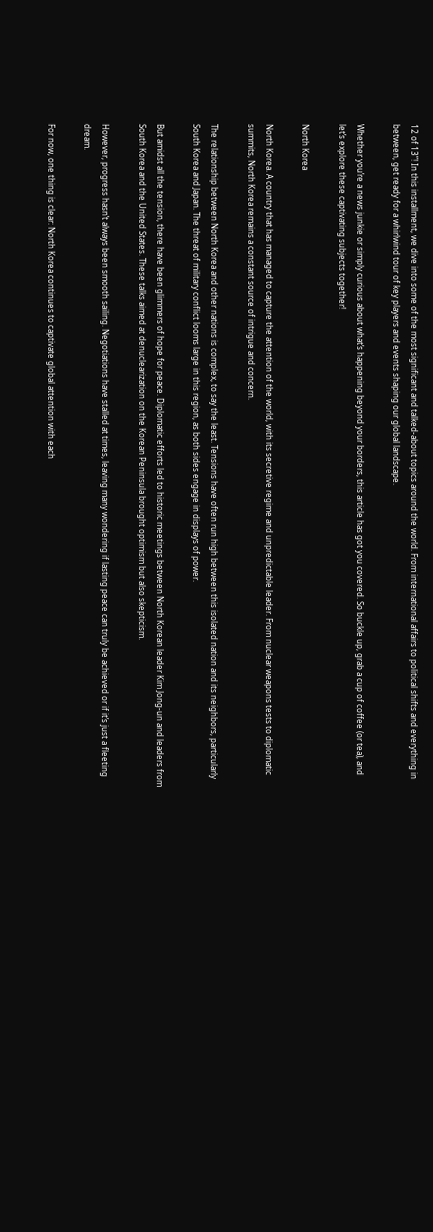12 of 13”! In this installment, we dive into some of the most significant and talked-about topics around the world. From international affairs to political shifts and everything in between, get ready for a whirlwind tour of key players and events shaping our global landscape.

Whether you’re a news junkie or simply curious about what’s happening beyond your borders, this article has got you covered. So buckle up, grab a cup of coffee (or tea), and let’s explore these captivating subjects together!

North Korea

North Korea. A country that has managed to capture the attention of the world, with its secretive regime and unpredictable leader. From nuclear weapons tests to diplomatic summits, North Korea remains a constant source of intrigue and concern.

The relationship between North Korea and other nations is complex, to say the least. Tensions have often run high between this isolated nation and its neighbors, particularly South Korea and Japan. The threat of military conflict looms large in this region, as both sides engage in displays of power.

But amidst all the tension, there have been glimmers of hope for peace. Diplomatic efforts led to historic meetings between North Korean leader Kim Jong-un and leaders from South Korea and the United States. These talks aimed at denuclearization on the Korean Peninsula brought optimism but also skepticism.

However, progress hasn’t always been smooth sailing. Negotiations have stalled at times, leaving many wondering if lasting peace can truly be achieved or if it’s just a fleeting dream.

For now, one thing is clear: North Korea continues to captivate global attention with each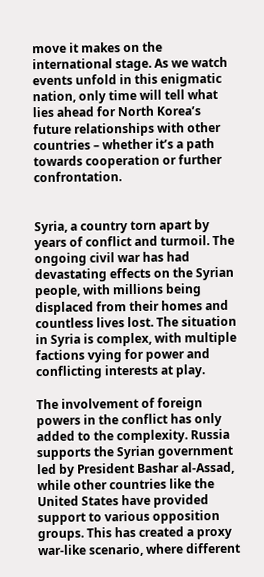move it makes on the international stage. As we watch events unfold in this enigmatic nation, only time will tell what lies ahead for North Korea’s future relationships with other countries – whether it’s a path towards cooperation or further confrontation.


Syria, a country torn apart by years of conflict and turmoil. The ongoing civil war has had devastating effects on the Syrian people, with millions being displaced from their homes and countless lives lost. The situation in Syria is complex, with multiple factions vying for power and conflicting interests at play.

The involvement of foreign powers in the conflict has only added to the complexity. Russia supports the Syrian government led by President Bashar al-Assad, while other countries like the United States have provided support to various opposition groups. This has created a proxy war-like scenario, where different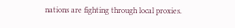nations are fighting through local proxies.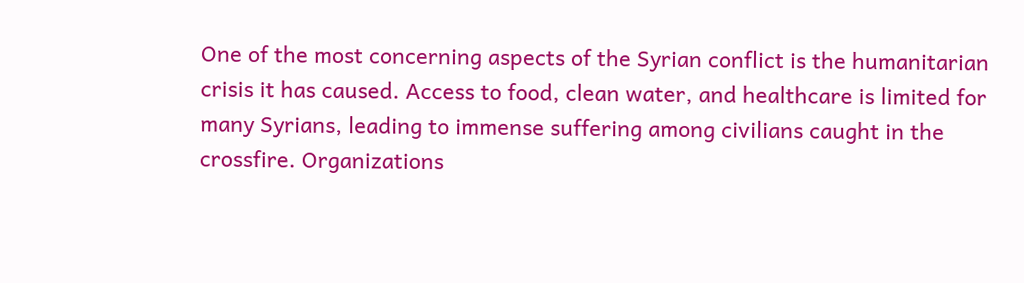One of the most concerning aspects of the Syrian conflict is the humanitarian crisis it has caused. Access to food, clean water, and healthcare is limited for many Syrians, leading to immense suffering among civilians caught in the crossfire. Organizations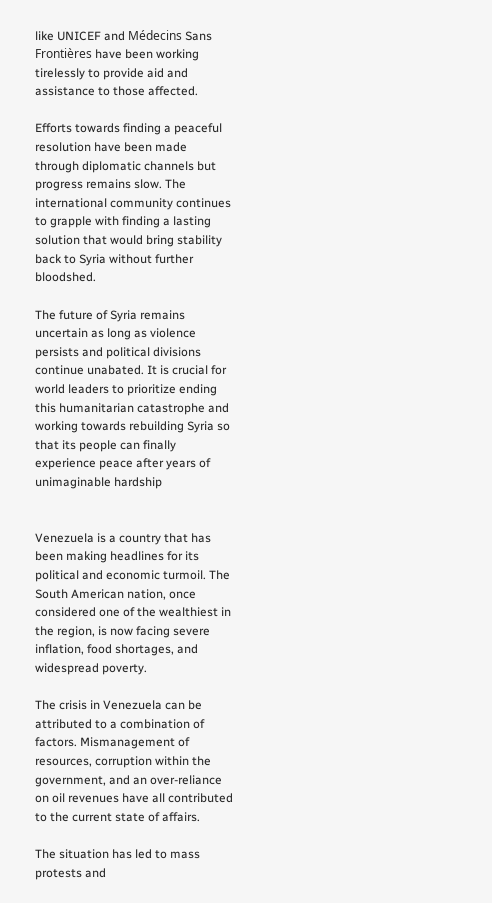like UNICEF and Médecins Sans Frontières have been working tirelessly to provide aid and assistance to those affected.

Efforts towards finding a peaceful resolution have been made through diplomatic channels but progress remains slow. The international community continues to grapple with finding a lasting solution that would bring stability back to Syria without further bloodshed.

The future of Syria remains uncertain as long as violence persists and political divisions continue unabated. It is crucial for world leaders to prioritize ending this humanitarian catastrophe and working towards rebuilding Syria so that its people can finally experience peace after years of unimaginable hardship


Venezuela is a country that has been making headlines for its political and economic turmoil. The South American nation, once considered one of the wealthiest in the region, is now facing severe inflation, food shortages, and widespread poverty.

The crisis in Venezuela can be attributed to a combination of factors. Mismanagement of resources, corruption within the government, and an over-reliance on oil revenues have all contributed to the current state of affairs.

The situation has led to mass protests and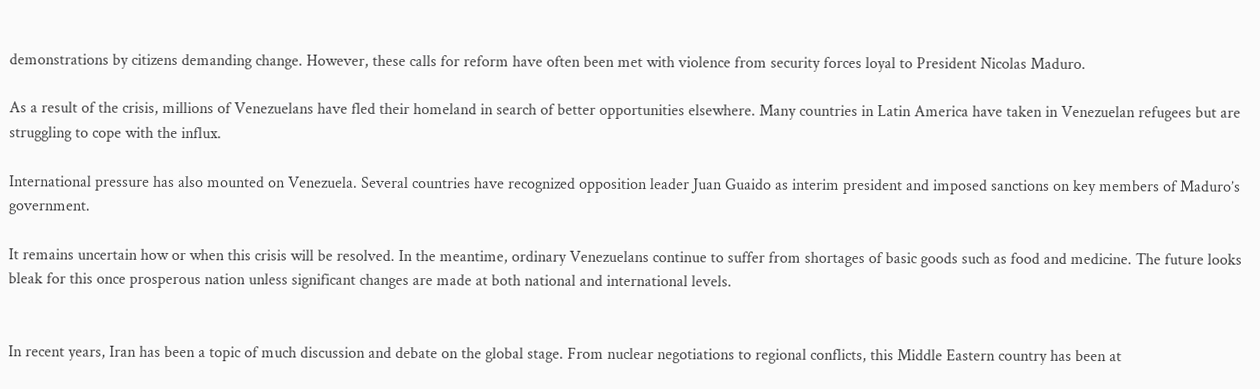demonstrations by citizens demanding change. However, these calls for reform have often been met with violence from security forces loyal to President Nicolas Maduro.

As a result of the crisis, millions of Venezuelans have fled their homeland in search of better opportunities elsewhere. Many countries in Latin America have taken in Venezuelan refugees but are struggling to cope with the influx.

International pressure has also mounted on Venezuela. Several countries have recognized opposition leader Juan Guaido as interim president and imposed sanctions on key members of Maduro’s government.

It remains uncertain how or when this crisis will be resolved. In the meantime, ordinary Venezuelans continue to suffer from shortages of basic goods such as food and medicine. The future looks bleak for this once prosperous nation unless significant changes are made at both national and international levels.


In recent years, Iran has been a topic of much discussion and debate on the global stage. From nuclear negotiations to regional conflicts, this Middle Eastern country has been at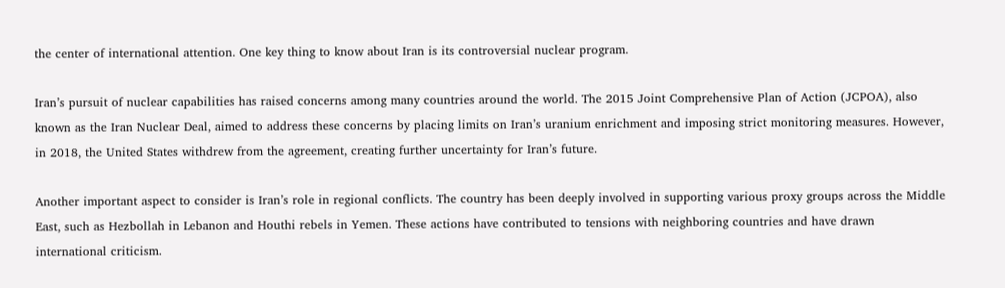the center of international attention. One key thing to know about Iran is its controversial nuclear program.

Iran’s pursuit of nuclear capabilities has raised concerns among many countries around the world. The 2015 Joint Comprehensive Plan of Action (JCPOA), also known as the Iran Nuclear Deal, aimed to address these concerns by placing limits on Iran’s uranium enrichment and imposing strict monitoring measures. However, in 2018, the United States withdrew from the agreement, creating further uncertainty for Iran’s future.

Another important aspect to consider is Iran’s role in regional conflicts. The country has been deeply involved in supporting various proxy groups across the Middle East, such as Hezbollah in Lebanon and Houthi rebels in Yemen. These actions have contributed to tensions with neighboring countries and have drawn international criticism.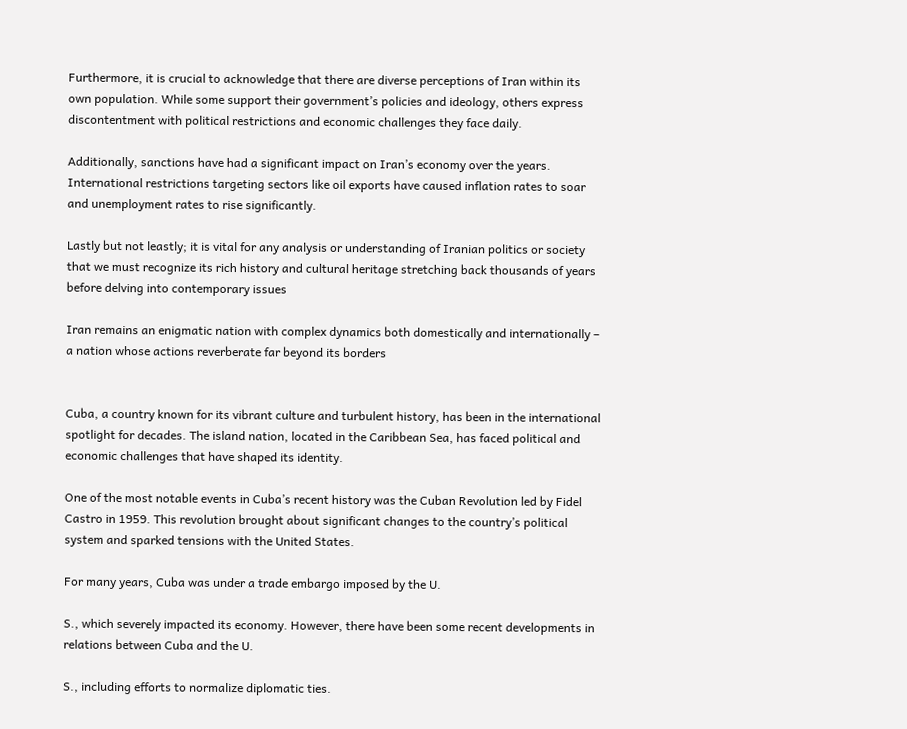Furthermore, it is crucial to acknowledge that there are diverse perceptions of Iran within its own population. While some support their government’s policies and ideology, others express discontentment with political restrictions and economic challenges they face daily.

Additionally, sanctions have had a significant impact on Iran’s economy over the years. International restrictions targeting sectors like oil exports have caused inflation rates to soar and unemployment rates to rise significantly.

Lastly but not leastly; it is vital for any analysis or understanding of Iranian politics or society that we must recognize its rich history and cultural heritage stretching back thousands of years before delving into contemporary issues

Iran remains an enigmatic nation with complex dynamics both domestically and internationally – a nation whose actions reverberate far beyond its borders


Cuba, a country known for its vibrant culture and turbulent history, has been in the international spotlight for decades. The island nation, located in the Caribbean Sea, has faced political and economic challenges that have shaped its identity.

One of the most notable events in Cuba’s recent history was the Cuban Revolution led by Fidel Castro in 1959. This revolution brought about significant changes to the country’s political system and sparked tensions with the United States.

For many years, Cuba was under a trade embargo imposed by the U.

S., which severely impacted its economy. However, there have been some recent developments in relations between Cuba and the U.

S., including efforts to normalize diplomatic ties.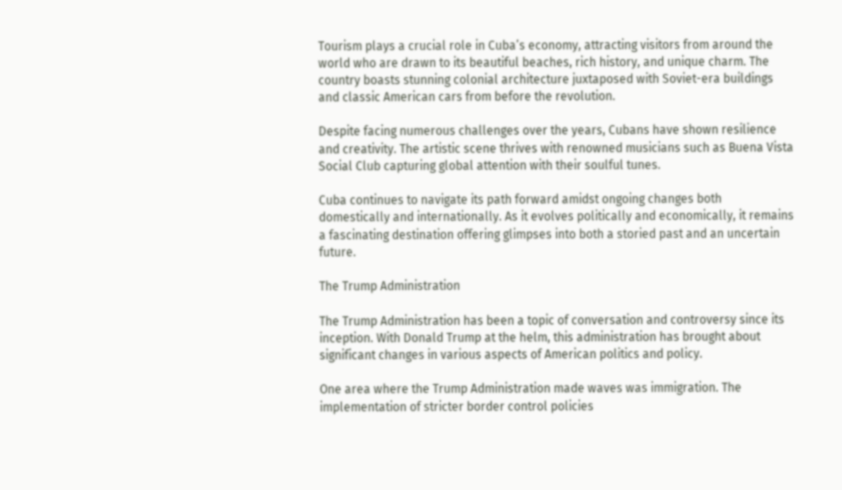Tourism plays a crucial role in Cuba’s economy, attracting visitors from around the world who are drawn to its beautiful beaches, rich history, and unique charm. The country boasts stunning colonial architecture juxtaposed with Soviet-era buildings and classic American cars from before the revolution.

Despite facing numerous challenges over the years, Cubans have shown resilience and creativity. The artistic scene thrives with renowned musicians such as Buena Vista Social Club capturing global attention with their soulful tunes.

Cuba continues to navigate its path forward amidst ongoing changes both domestically and internationally. As it evolves politically and economically, it remains a fascinating destination offering glimpses into both a storied past and an uncertain future.

The Trump Administration

The Trump Administration has been a topic of conversation and controversy since its inception. With Donald Trump at the helm, this administration has brought about significant changes in various aspects of American politics and policy.

One area where the Trump Administration made waves was immigration. The implementation of stricter border control policies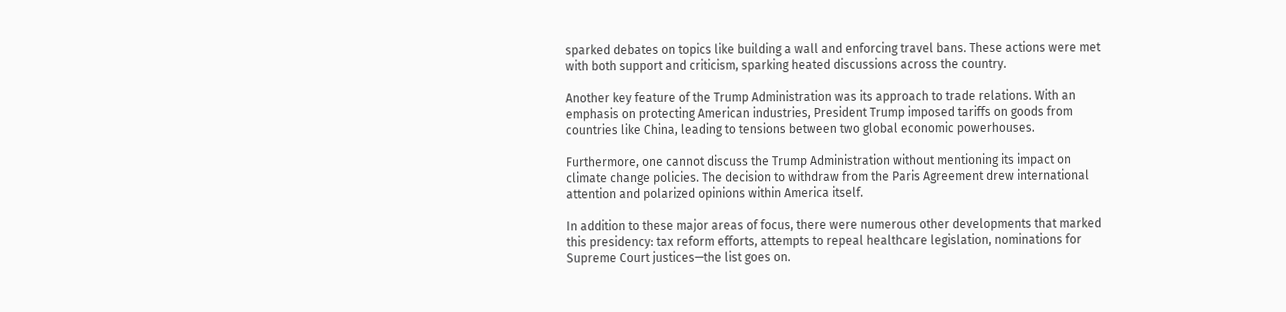sparked debates on topics like building a wall and enforcing travel bans. These actions were met with both support and criticism, sparking heated discussions across the country.

Another key feature of the Trump Administration was its approach to trade relations. With an emphasis on protecting American industries, President Trump imposed tariffs on goods from countries like China, leading to tensions between two global economic powerhouses.

Furthermore, one cannot discuss the Trump Administration without mentioning its impact on climate change policies. The decision to withdraw from the Paris Agreement drew international attention and polarized opinions within America itself.

In addition to these major areas of focus, there were numerous other developments that marked this presidency: tax reform efforts, attempts to repeal healthcare legislation, nominations for Supreme Court justices—the list goes on.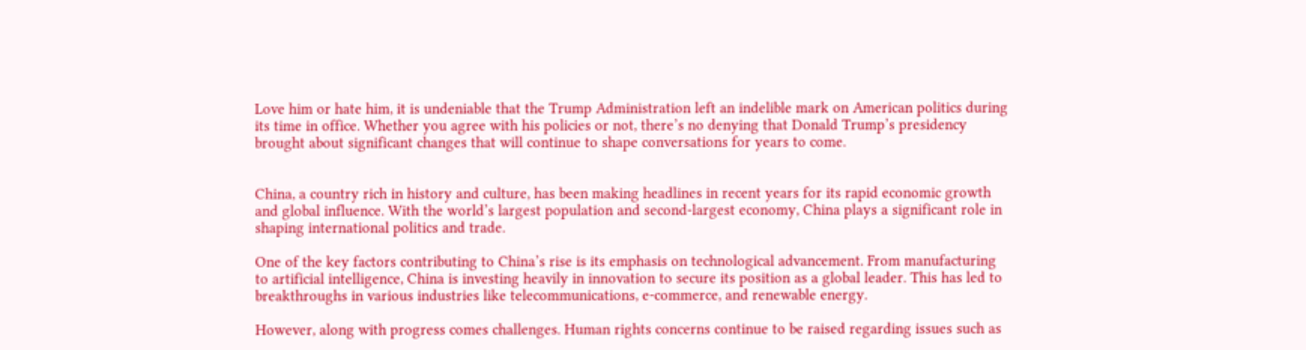Love him or hate him, it is undeniable that the Trump Administration left an indelible mark on American politics during its time in office. Whether you agree with his policies or not, there’s no denying that Donald Trump’s presidency brought about significant changes that will continue to shape conversations for years to come.


China, a country rich in history and culture, has been making headlines in recent years for its rapid economic growth and global influence. With the world’s largest population and second-largest economy, China plays a significant role in shaping international politics and trade.

One of the key factors contributing to China’s rise is its emphasis on technological advancement. From manufacturing to artificial intelligence, China is investing heavily in innovation to secure its position as a global leader. This has led to breakthroughs in various industries like telecommunications, e-commerce, and renewable energy.

However, along with progress comes challenges. Human rights concerns continue to be raised regarding issues such as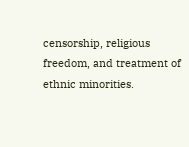censorship, religious freedom, and treatment of ethnic minorities.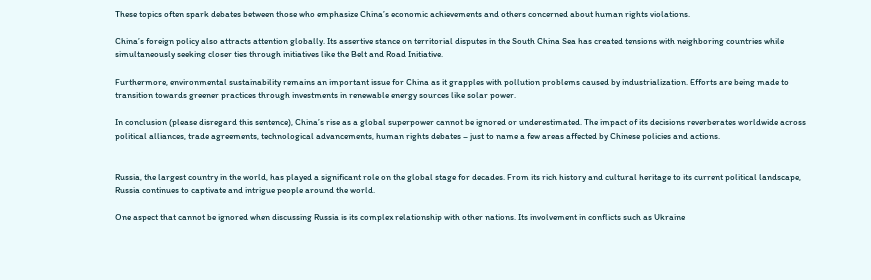These topics often spark debates between those who emphasize China’s economic achievements and others concerned about human rights violations.

China’s foreign policy also attracts attention globally. Its assertive stance on territorial disputes in the South China Sea has created tensions with neighboring countries while simultaneously seeking closer ties through initiatives like the Belt and Road Initiative.

Furthermore, environmental sustainability remains an important issue for China as it grapples with pollution problems caused by industrialization. Efforts are being made to transition towards greener practices through investments in renewable energy sources like solar power.

In conclusion (please disregard this sentence), China’s rise as a global superpower cannot be ignored or underestimated. The impact of its decisions reverberates worldwide across political alliances, trade agreements, technological advancements, human rights debates – just to name a few areas affected by Chinese policies and actions.


Russia, the largest country in the world, has played a significant role on the global stage for decades. From its rich history and cultural heritage to its current political landscape, Russia continues to captivate and intrigue people around the world.

One aspect that cannot be ignored when discussing Russia is its complex relationship with other nations. Its involvement in conflicts such as Ukraine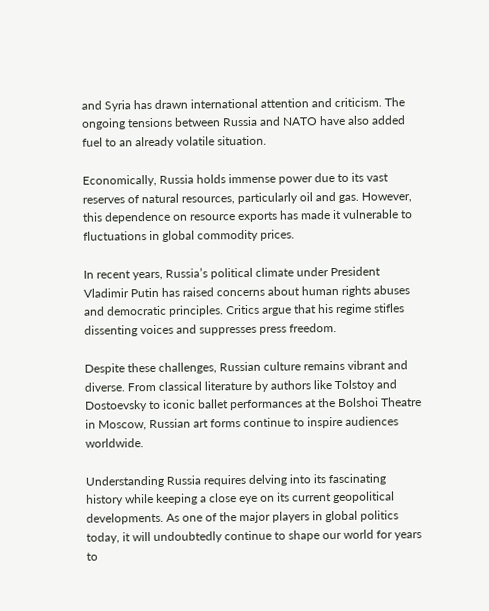and Syria has drawn international attention and criticism. The ongoing tensions between Russia and NATO have also added fuel to an already volatile situation.

Economically, Russia holds immense power due to its vast reserves of natural resources, particularly oil and gas. However, this dependence on resource exports has made it vulnerable to fluctuations in global commodity prices.

In recent years, Russia’s political climate under President Vladimir Putin has raised concerns about human rights abuses and democratic principles. Critics argue that his regime stifles dissenting voices and suppresses press freedom.

Despite these challenges, Russian culture remains vibrant and diverse. From classical literature by authors like Tolstoy and Dostoevsky to iconic ballet performances at the Bolshoi Theatre in Moscow, Russian art forms continue to inspire audiences worldwide.

Understanding Russia requires delving into its fascinating history while keeping a close eye on its current geopolitical developments. As one of the major players in global politics today, it will undoubtedly continue to shape our world for years to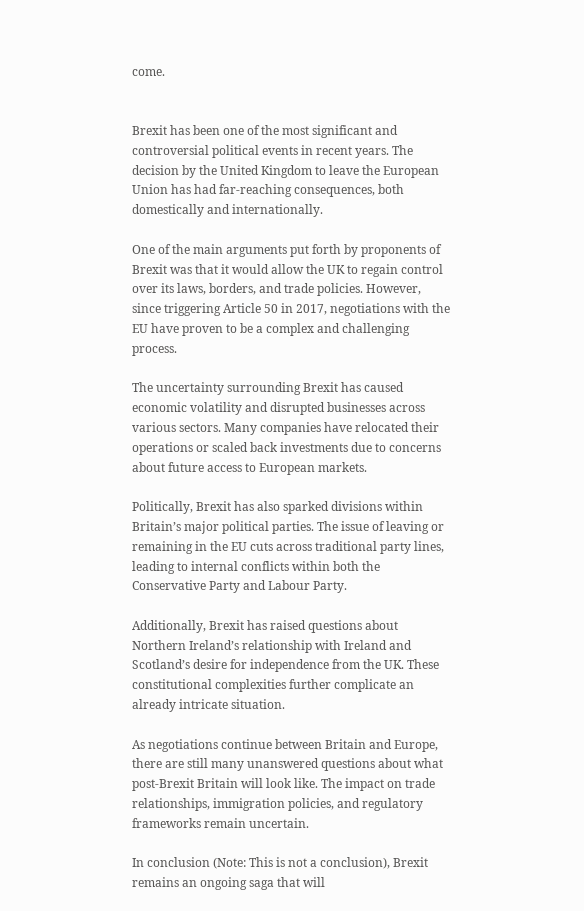come.


Brexit has been one of the most significant and controversial political events in recent years. The decision by the United Kingdom to leave the European Union has had far-reaching consequences, both domestically and internationally.

One of the main arguments put forth by proponents of Brexit was that it would allow the UK to regain control over its laws, borders, and trade policies. However, since triggering Article 50 in 2017, negotiations with the EU have proven to be a complex and challenging process.

The uncertainty surrounding Brexit has caused economic volatility and disrupted businesses across various sectors. Many companies have relocated their operations or scaled back investments due to concerns about future access to European markets.

Politically, Brexit has also sparked divisions within Britain’s major political parties. The issue of leaving or remaining in the EU cuts across traditional party lines, leading to internal conflicts within both the Conservative Party and Labour Party.

Additionally, Brexit has raised questions about Northern Ireland’s relationship with Ireland and Scotland’s desire for independence from the UK. These constitutional complexities further complicate an already intricate situation.

As negotiations continue between Britain and Europe, there are still many unanswered questions about what post-Brexit Britain will look like. The impact on trade relationships, immigration policies, and regulatory frameworks remain uncertain.

In conclusion (Note: This is not a conclusion), Brexit remains an ongoing saga that will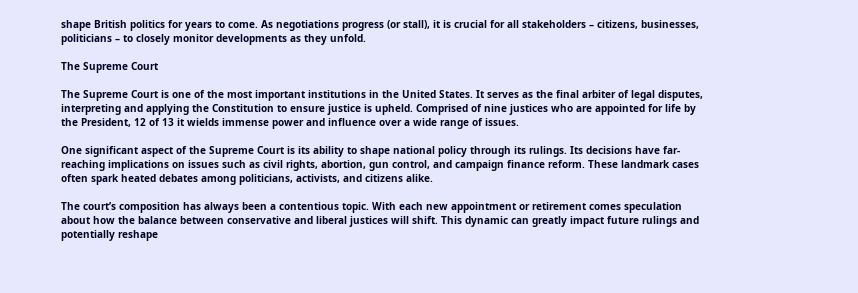shape British politics for years to come. As negotiations progress (or stall), it is crucial for all stakeholders – citizens, businesses, politicians – to closely monitor developments as they unfold.

The Supreme Court

The Supreme Court is one of the most important institutions in the United States. It serves as the final arbiter of legal disputes, interpreting and applying the Constitution to ensure justice is upheld. Comprised of nine justices who are appointed for life by the President, 12 of 13 it wields immense power and influence over a wide range of issues.

One significant aspect of the Supreme Court is its ability to shape national policy through its rulings. Its decisions have far-reaching implications on issues such as civil rights, abortion, gun control, and campaign finance reform. These landmark cases often spark heated debates among politicians, activists, and citizens alike.

The court’s composition has always been a contentious topic. With each new appointment or retirement comes speculation about how the balance between conservative and liberal justices will shift. This dynamic can greatly impact future rulings and potentially reshape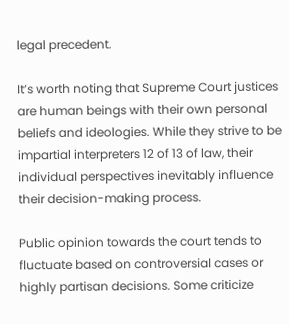legal precedent.

It’s worth noting that Supreme Court justices are human beings with their own personal beliefs and ideologies. While they strive to be impartial interpreters 12 of 13 of law, their individual perspectives inevitably influence their decision-making process.

Public opinion towards the court tends to fluctuate based on controversial cases or highly partisan decisions. Some criticize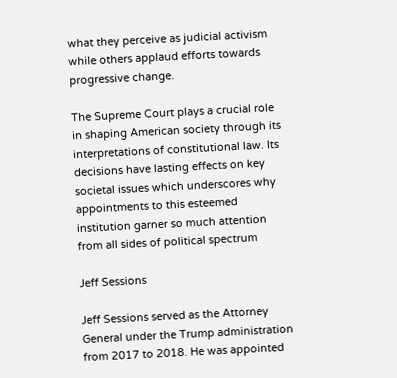what they perceive as judicial activism while others applaud efforts towards progressive change.

The Supreme Court plays a crucial role in shaping American society through its interpretations of constitutional law. Its decisions have lasting effects on key societal issues which underscores why appointments to this esteemed institution garner so much attention from all sides of political spectrum

Jeff Sessions

Jeff Sessions served as the Attorney General under the Trump administration from 2017 to 2018. He was appointed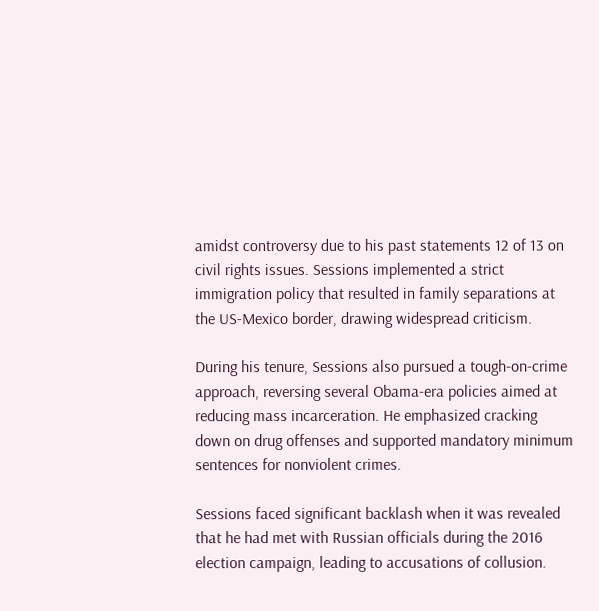amidst controversy due to his past statements 12 of 13 on civil rights issues. Sessions implemented a strict immigration policy that resulted in family separations at the US-Mexico border, drawing widespread criticism.

During his tenure, Sessions also pursued a tough-on-crime approach, reversing several Obama-era policies aimed at reducing mass incarceration. He emphasized cracking down on drug offenses and supported mandatory minimum sentences for nonviolent crimes.

Sessions faced significant backlash when it was revealed that he had met with Russian officials during the 2016 election campaign, leading to accusations of collusion.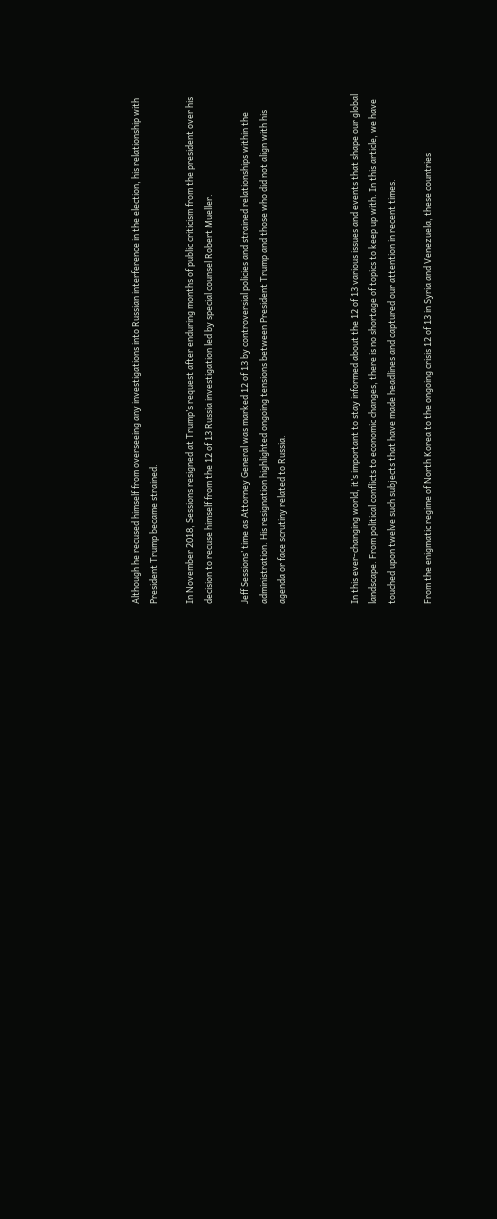Although he recused himself from overseeing any investigations into Russian interference in the election, his relationship with President Trump became strained.

In November 2018, Sessions resigned at Trump’s request after enduring months of public criticism from the president over his decision to recuse himself from the 12 of 13 Russia investigation led by special counsel Robert Mueller.

Jeff Sessions’ time as Attorney General was marked 12 of 13 by controversial policies and strained relationships within the administration. His resignation highlighted ongoing tensions between President Trump and those who did not align with his agenda or face scrutiny related to Russia.



In this ever-changing world, it’s important to stay informed about the 12 of 13 various issues and events that shape our global landscape. From political conflicts to economic changes, there is no shortage of topics to keep up with. In this article, we have touched upon twelve such subjects that have made headlines and captured our attention in recent times.

From the enigmatic regime of North Korea to the ongoing crisis 12 of 13 in Syria and Venezuela, these countries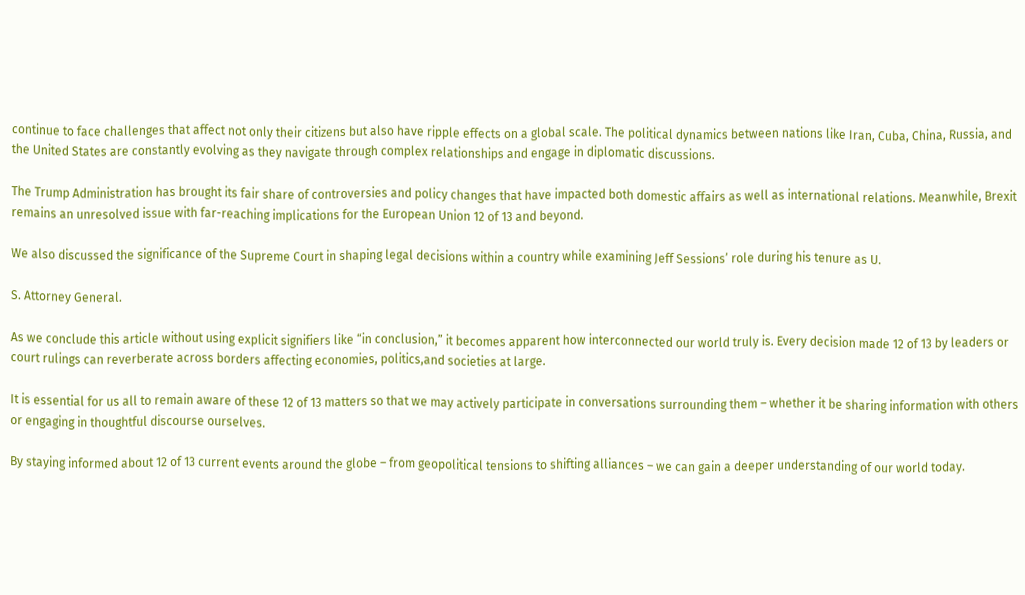continue to face challenges that affect not only their citizens but also have ripple effects on a global scale. The political dynamics between nations like Iran, Cuba, China, Russia, and the United States are constantly evolving as they navigate through complex relationships and engage in diplomatic discussions.

The Trump Administration has brought its fair share of controversies and policy changes that have impacted both domestic affairs as well as international relations. Meanwhile, Brexit remains an unresolved issue with far-reaching implications for the European Union 12 of 13 and beyond.

We also discussed the significance of the Supreme Court in shaping legal decisions within a country while examining Jeff Sessions’ role during his tenure as U.

S. Attorney General.

As we conclude this article without using explicit signifiers like “in conclusion,” it becomes apparent how interconnected our world truly is. Every decision made 12 of 13 by leaders or court rulings can reverberate across borders affecting economies, politics,and societies at large.

It is essential for us all to remain aware of these 12 of 13 matters so that we may actively participate in conversations surrounding them – whether it be sharing information with others or engaging in thoughtful discourse ourselves.

By staying informed about 12 of 13 current events around the globe – from geopolitical tensions to shifting alliances – we can gain a deeper understanding of our world today.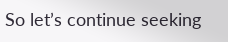So let’s continue seeking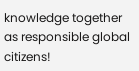knowledge together as responsible global citizens!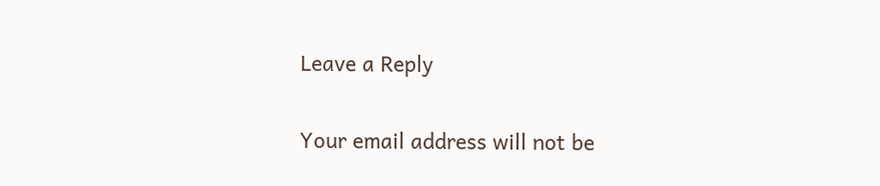Leave a Reply

Your email address will not be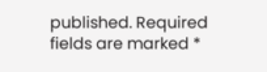published. Required fields are marked *